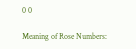0 0

Meaning of Rose Numbers: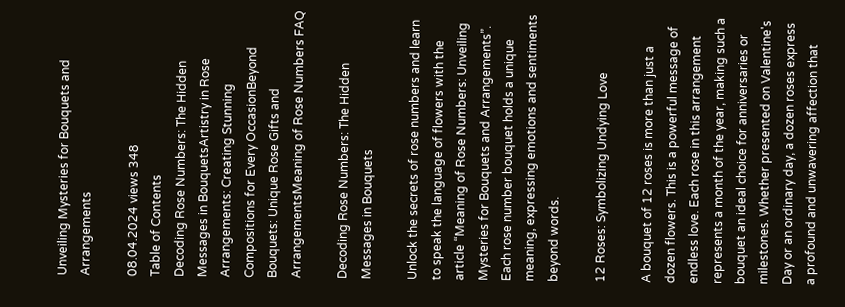Unveiling Mysteries for Bouquets and Arrangements

08.04.2024 views 348
Table of Contents
Decoding Rose Numbers: The Hidden Messages in BouquetsArtistry in Rose Arrangements: Creating Stunning Compositions for Every OccasionBeyond Bouquets: Unique Rose Gifts and ArrangementsMeaning of Rose Numbers FAQ

Decoding Rose Numbers: The Hidden Messages in Bouquets

Unlock the secrets of rose numbers and learn to speak the language of flowers with the article “Meaning of Rose Numbers: Unveiling Mysteries for Bouquets and Arrangements”. Each rose number bouquet holds a unique meaning, expressing emotions and sentiments beyond words.

12 Roses: Symbolizing Undying Love

A bouquet of 12 roses is more than just a dozen flowers. This is a powerful message of endless love. Each rose in this arrangement represents a month of the year, making such a bouquet an ideal choice for anniversaries or milestones. Whether presented on Valentine's Day or an ordinary day, a dozen roses express a profound and unwavering affection that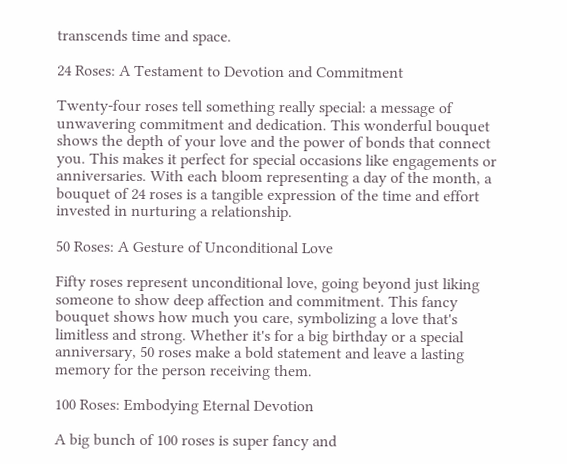transcends time and space.

24 Roses: A Testament to Devotion and Commitment

Twenty-four roses tell something really special: a message of unwavering commitment and dedication. This wonderful bouquet shows the depth of your love and the power of bonds that connect you. This makes it perfect for special occasions like engagements or anniversaries. With each bloom representing a day of the month, a bouquet of 24 roses is a tangible expression of the time and effort invested in nurturing a relationship.

50 Roses: A Gesture of Unconditional Love

Fifty roses represent unconditional love, going beyond just liking someone to show deep affection and commitment. This fancy bouquet shows how much you care, symbolizing a love that's limitless and strong. Whether it's for a big birthday or a special anniversary, 50 roses make a bold statement and leave a lasting memory for the person receiving them.

100 Roses: Embodying Eternal Devotion

A big bunch of 100 roses is super fancy and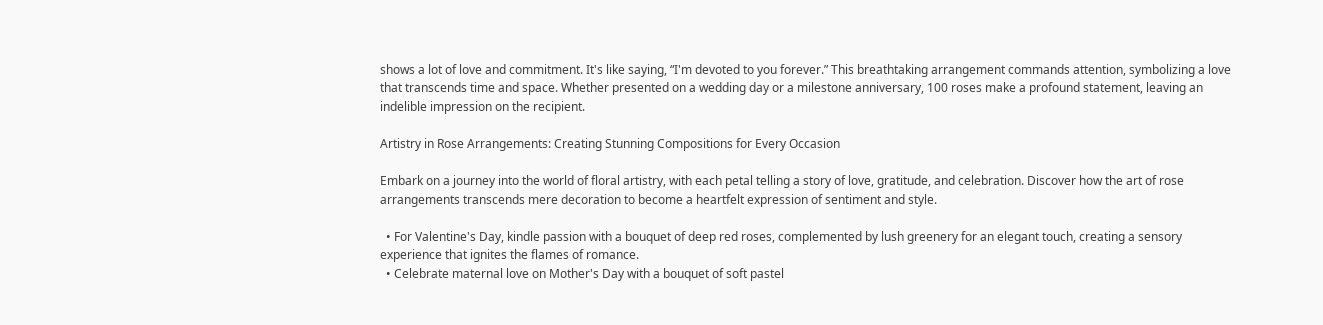shows a lot of love and commitment. It's like saying, “I'm devoted to you forever.” This breathtaking arrangement commands attention, symbolizing a love that transcends time and space. Whether presented on a wedding day or a milestone anniversary, 100 roses make a profound statement, leaving an indelible impression on the recipient.

Artistry in Rose Arrangements: Creating Stunning Compositions for Every Occasion

Embark on a journey into the world of floral artistry, with each petal telling a story of love, gratitude, and celebration. Discover how the art of rose arrangements transcends mere decoration to become a heartfelt expression of sentiment and style.

  • For Valentine's Day, kindle passion with a bouquet of deep red roses, complemented by lush greenery for an elegant touch, creating a sensory experience that ignites the flames of romance.
  • Celebrate maternal love on Mother's Day with a bouquet of soft pastel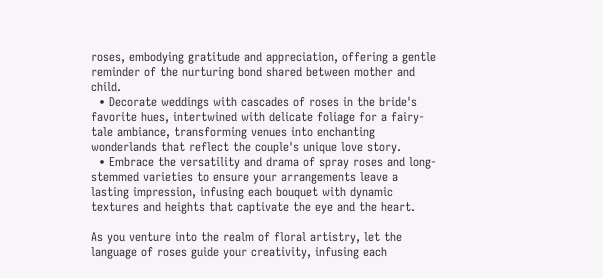roses, embodying gratitude and appreciation, offering a gentle reminder of the nurturing bond shared between mother and child.
  • Decorate weddings with cascades of roses in the bride's favorite hues, intertwined with delicate foliage for a fairy-tale ambiance, transforming venues into enchanting wonderlands that reflect the couple's unique love story.
  • Embrace the versatility and drama of spray roses and long-stemmed varieties to ensure your arrangements leave a lasting impression, infusing each bouquet with dynamic textures and heights that captivate the eye and the heart.

As you venture into the realm of floral artistry, let the language of roses guide your creativity, infusing each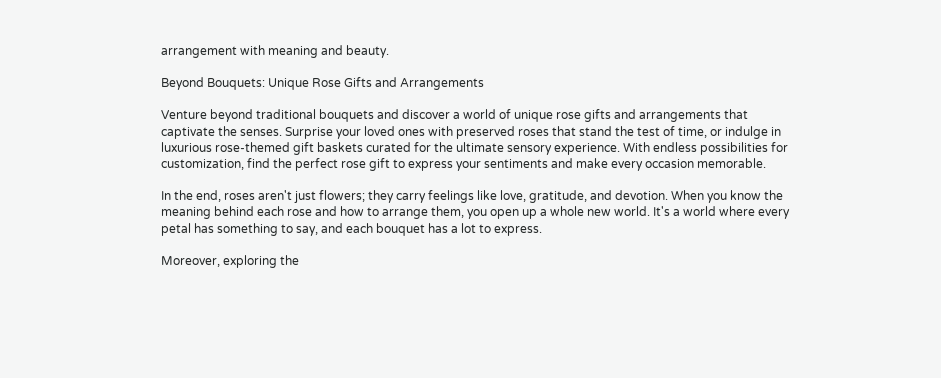arrangement with meaning and beauty.

Beyond Bouquets: Unique Rose Gifts and Arrangements

Venture beyond traditional bouquets and discover a world of unique rose gifts and arrangements that captivate the senses. Surprise your loved ones with preserved roses that stand the test of time, or indulge in luxurious rose-themed gift baskets curated for the ultimate sensory experience. With endless possibilities for customization, find the perfect rose gift to express your sentiments and make every occasion memorable.

In the end, roses aren't just flowers; they carry feelings like love, gratitude, and devotion. When you know the meaning behind each rose and how to arrange them, you open up a whole new world. It's a world where every petal has something to say, and each bouquet has a lot to express.

Moreover, exploring the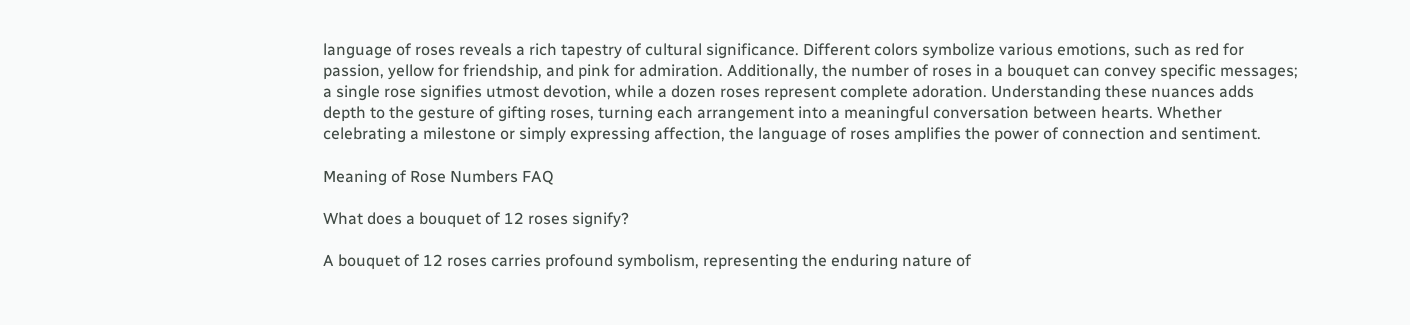language of roses reveals a rich tapestry of cultural significance. Different colors symbolize various emotions, such as red for passion, yellow for friendship, and pink for admiration. Additionally, the number of roses in a bouquet can convey specific messages; a single rose signifies utmost devotion, while a dozen roses represent complete adoration. Understanding these nuances adds depth to the gesture of gifting roses, turning each arrangement into a meaningful conversation between hearts. Whether celebrating a milestone or simply expressing affection, the language of roses amplifies the power of connection and sentiment.

Meaning of Rose Numbers FAQ

What does a bouquet of 12 roses signify?

A bouquet of 12 roses carries profound symbolism, representing the enduring nature of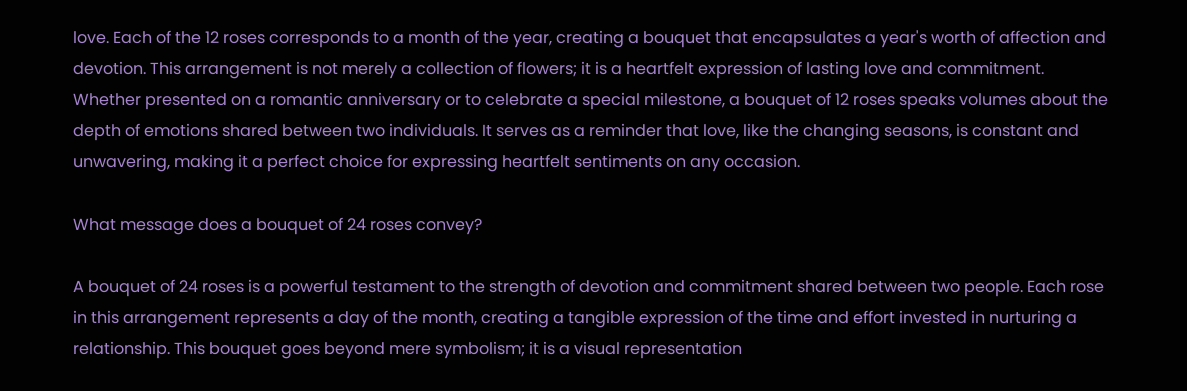love. Each of the 12 roses corresponds to a month of the year, creating a bouquet that encapsulates a year's worth of affection and devotion. This arrangement is not merely a collection of flowers; it is a heartfelt expression of lasting love and commitment. Whether presented on a romantic anniversary or to celebrate a special milestone, a bouquet of 12 roses speaks volumes about the depth of emotions shared between two individuals. It serves as a reminder that love, like the changing seasons, is constant and unwavering, making it a perfect choice for expressing heartfelt sentiments on any occasion.

What message does a bouquet of 24 roses convey?

A bouquet of 24 roses is a powerful testament to the strength of devotion and commitment shared between two people. Each rose in this arrangement represents a day of the month, creating a tangible expression of the time and effort invested in nurturing a relationship. This bouquet goes beyond mere symbolism; it is a visual representation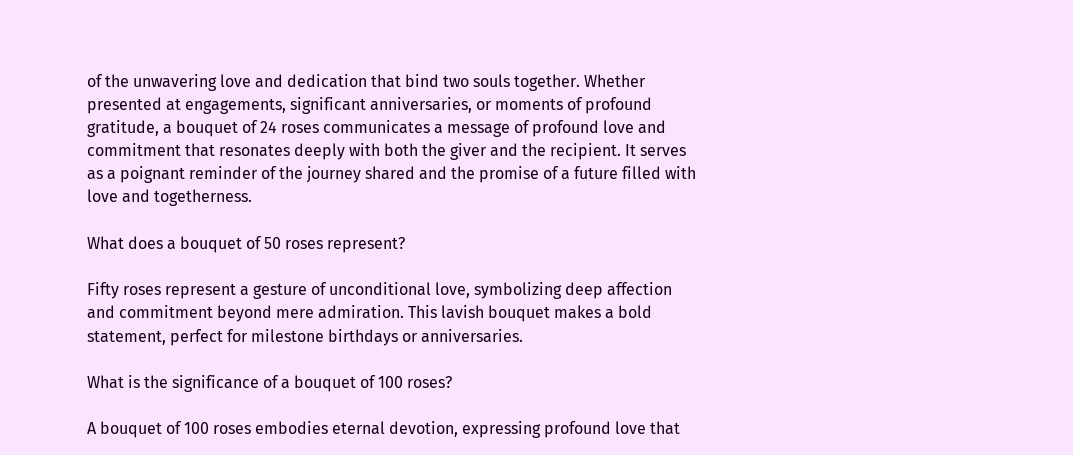of the unwavering love and dedication that bind two souls together. Whether presented at engagements, significant anniversaries, or moments of profound gratitude, a bouquet of 24 roses communicates a message of profound love and commitment that resonates deeply with both the giver and the recipient. It serves as a poignant reminder of the journey shared and the promise of a future filled with love and togetherness.

What does a bouquet of 50 roses represent?

Fifty roses represent a gesture of unconditional love, symbolizing deep affection and commitment beyond mere admiration. This lavish bouquet makes a bold statement, perfect for milestone birthdays or anniversaries.

What is the significance of a bouquet of 100 roses?

A bouquet of 100 roses embodies eternal devotion, expressing profound love that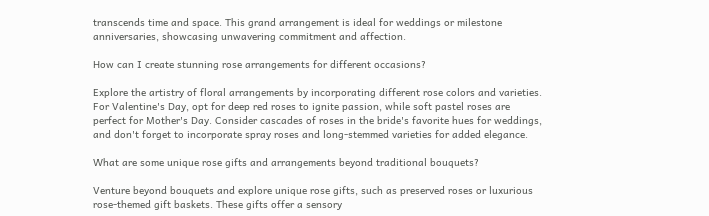transcends time and space. This grand arrangement is ideal for weddings or milestone anniversaries, showcasing unwavering commitment and affection.

How can I create stunning rose arrangements for different occasions?

Explore the artistry of floral arrangements by incorporating different rose colors and varieties. For Valentine's Day, opt for deep red roses to ignite passion, while soft pastel roses are perfect for Mother's Day. Consider cascades of roses in the bride's favorite hues for weddings, and don't forget to incorporate spray roses and long-stemmed varieties for added elegance.

What are some unique rose gifts and arrangements beyond traditional bouquets?

Venture beyond bouquets and explore unique rose gifts, such as preserved roses or luxurious rose-themed gift baskets. These gifts offer a sensory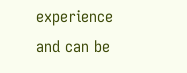experience and can be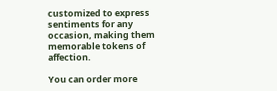customized to express sentiments for any occasion, making them memorable tokens of affection.

You can order more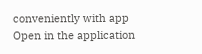conveniently with app Open in the application